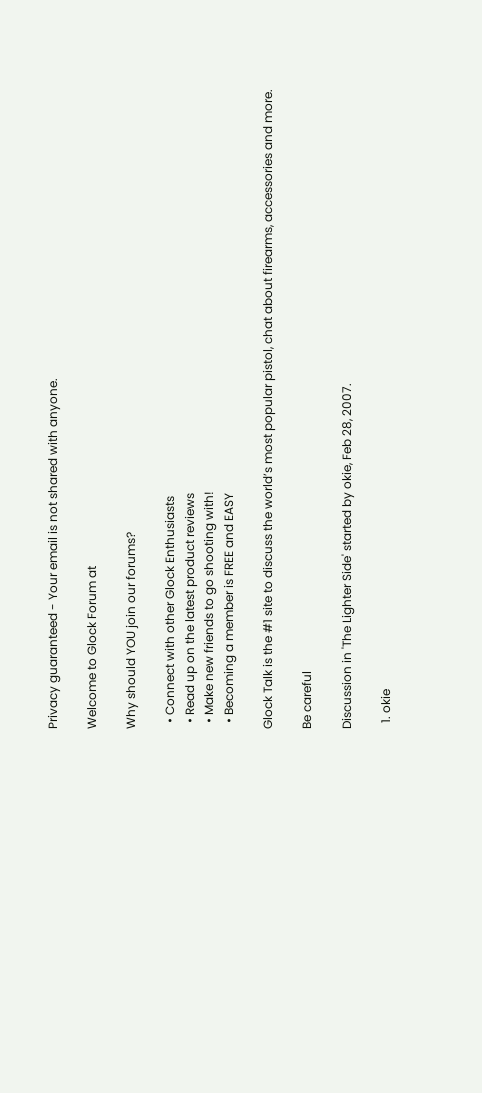Privacy guaranteed - Your email is not shared with anyone.

Welcome to Glock Forum at

Why should YOU join our forums?

  • Connect with other Glock Enthusiasts
  • Read up on the latest product reviews
  • Make new friends to go shooting with!
  • Becoming a member is FREE and EASY

Glock Talk is the #1 site to discuss the world’s most popular pistol, chat about firearms, accessories and more.

Be careful

Discussion in 'The Lighter Side' started by okie, Feb 28, 2007.

  1. okie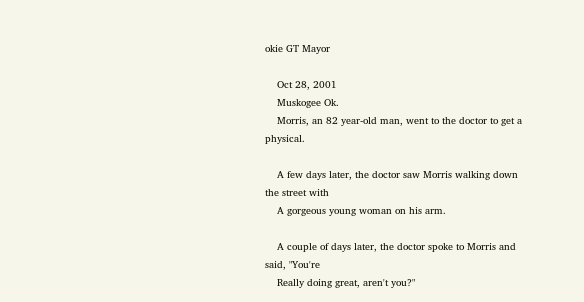okie GT Mayor

    Oct 28, 2001
    Muskogee Ok.
    Morris, an 82 year-old man, went to the doctor to get a physical.

    A few days later, the doctor saw Morris walking down the street with
    A gorgeous young woman on his arm.

    A couple of days later, the doctor spoke to Morris and said, "You're
    Really doing great, aren't you?"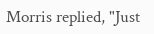Morris replied, "Just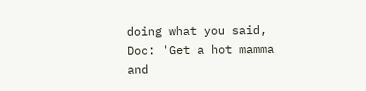doing what you said, Doc: 'Get a hot mamma and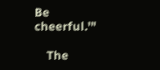Be cheerful.'"

    The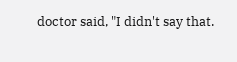doctor said, "I didn't say that.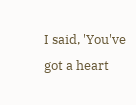I said, 'You've got a heart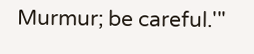Murmur; be careful.'"